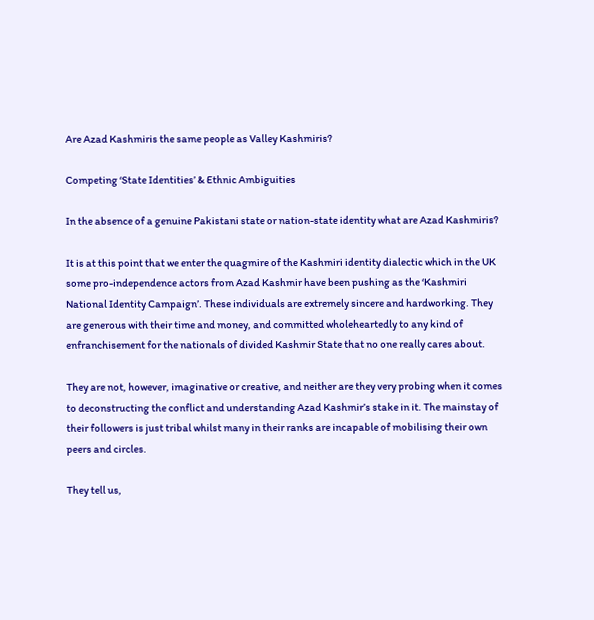Are Azad Kashmiris the same people as Valley Kashmiris?

Competing ‘State Identities’ & Ethnic Ambiguities

In the absence of a genuine Pakistani state or nation-state identity what are Azad Kashmiris?

It is at this point that we enter the quagmire of the Kashmiri identity dialectic which in the UK some pro-independence actors from Azad Kashmir have been pushing as the ‘Kashmiri National Identity Campaign’. These individuals are extremely sincere and hardworking. They are generous with their time and money, and committed wholeheartedly to any kind of enfranchisement for the nationals of divided Kashmir State that no one really cares about.

They are not, however, imaginative or creative, and neither are they very probing when it comes to deconstructing the conflict and understanding Azad Kashmir’s stake in it. The mainstay of their followers is just tribal whilst many in their ranks are incapable of mobilising their own peers and circles.

They tell us,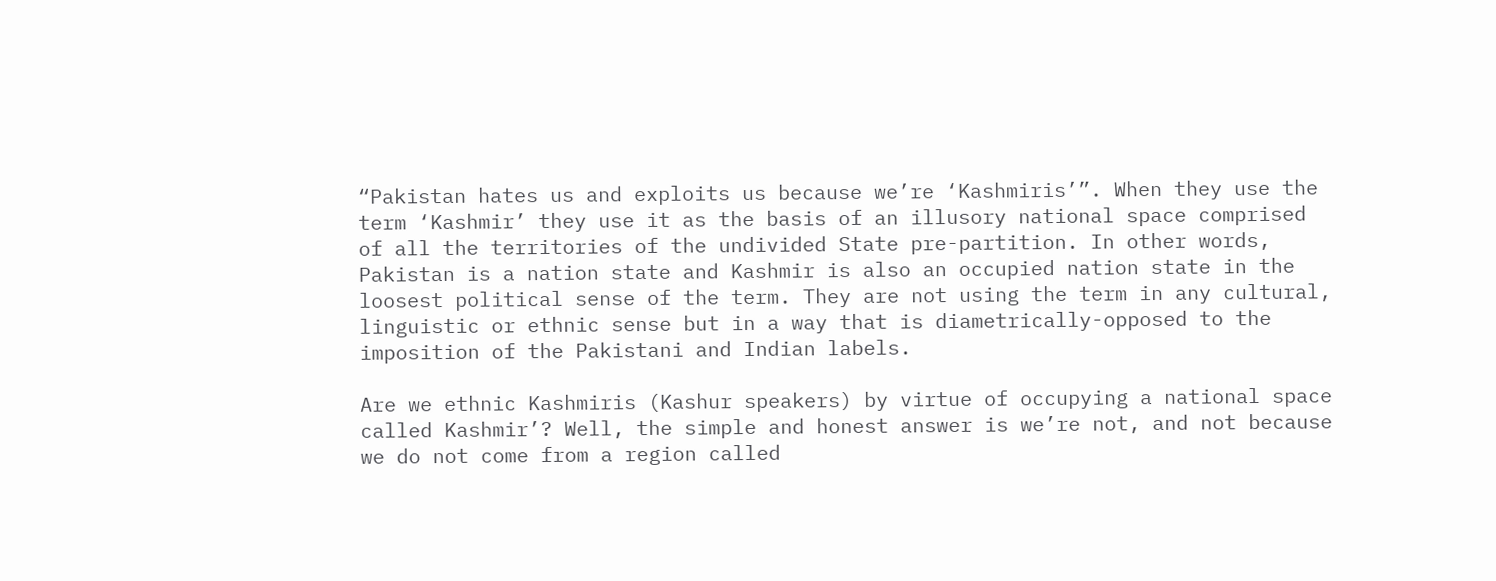“Pakistan hates us and exploits us because we’re ‘Kashmiris’”. When they use the term ‘Kashmir’ they use it as the basis of an illusory national space comprised of all the territories of the undivided State pre-partition. In other words, Pakistan is a nation state and Kashmir is also an occupied nation state in the loosest political sense of the term. They are not using the term in any cultural, linguistic or ethnic sense but in a way that is diametrically-opposed to the imposition of the Pakistani and Indian labels.

Are we ethnic Kashmiris (Kashur speakers) by virtue of occupying a national space called Kashmir’? Well, the simple and honest answer is we’re not, and not because we do not come from a region called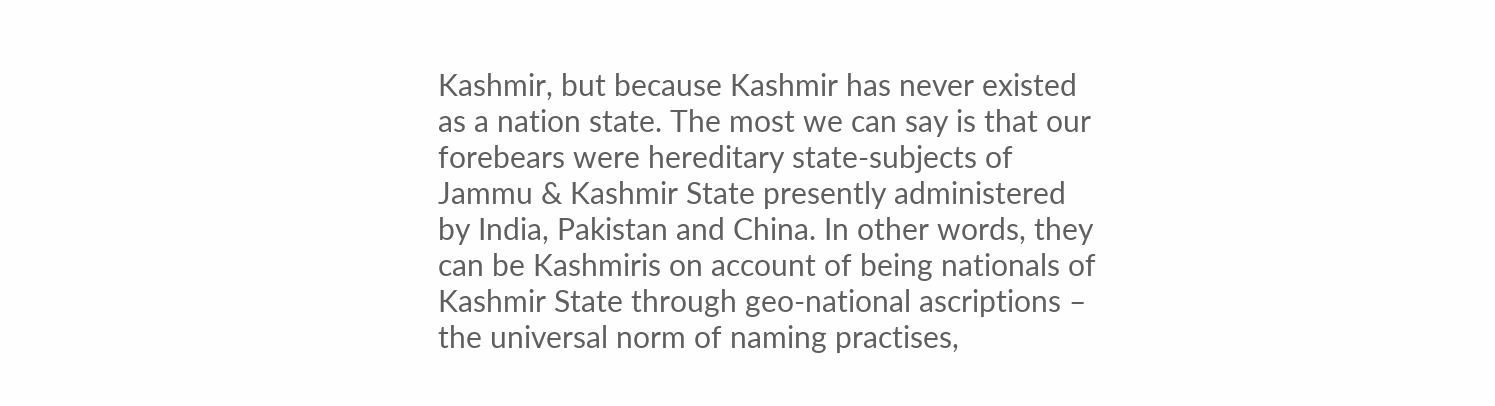Kashmir, but because Kashmir has never existed as a nation state. The most we can say is that our forebears were hereditary state-subjects of Jammu & Kashmir State presently administered by India, Pakistan and China. In other words, they can be Kashmiris on account of being nationals of Kashmir State through geo-national ascriptions – the universal norm of naming practises,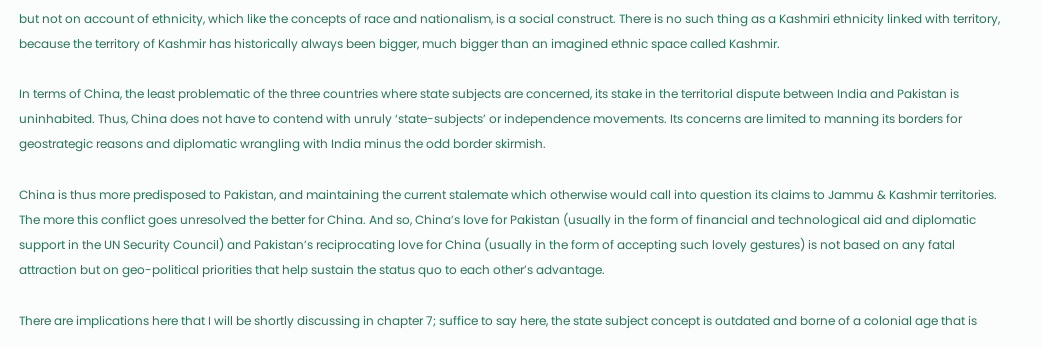but not on account of ethnicity, which like the concepts of race and nationalism, is a social construct. There is no such thing as a Kashmiri ethnicity linked with territory, because the territory of Kashmir has historically always been bigger, much bigger than an imagined ethnic space called Kashmir.

In terms of China, the least problematic of the three countries where state subjects are concerned, its stake in the territorial dispute between India and Pakistan is uninhabited. Thus, China does not have to contend with unruly ‘state-subjects’ or independence movements. Its concerns are limited to manning its borders for geostrategic reasons and diplomatic wrangling with India minus the odd border skirmish.

China is thus more predisposed to Pakistan, and maintaining the current stalemate which otherwise would call into question its claims to Jammu & Kashmir territories. The more this conflict goes unresolved the better for China. And so, China’s love for Pakistan (usually in the form of financial and technological aid and diplomatic support in the UN Security Council) and Pakistan’s reciprocating love for China (usually in the form of accepting such lovely gestures) is not based on any fatal attraction but on geo-political priorities that help sustain the status quo to each other’s advantage.

There are implications here that I will be shortly discussing in chapter 7; suffice to say here, the state subject concept is outdated and borne of a colonial age that is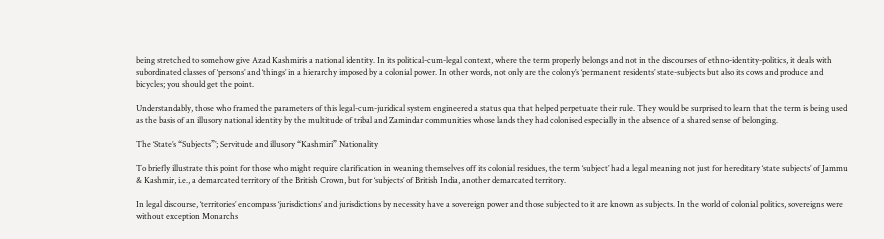being stretched to somehow give Azad Kashmiris a national identity. In its political-cum-legal context, where the term properly belongs and not in the discourses of ethno-identity-politics, it deals with subordinated classes of ‘persons’ and ‘things’ in a hierarchy imposed by a colonial power. In other words, not only are the colony’s ‘permanent residents’ state-subjects but also its cows and produce and bicycles; you should get the point.

Understandably, those who framed the parameters of this legal-cum-juridical system engineered a status qua that helped perpetuate their rule. They would be surprised to learn that the term is being used as the basis of an illusory national identity by the multitude of tribal and Zamindar communities whose lands they had colonised especially in the absence of a shared sense of belonging.

The ‘State’s “Subjects”’; Servitude and illusory “Kashmiri” Nationality

To briefly illustrate this point for those who might require clarification in weaning themselves off its colonial residues, the term ‘subject’ had a legal meaning not just for hereditary ‘state subjects’ of Jammu & Kashmir, i.e., a demarcated territory of the British Crown, but for ‘subjects’ of British India, another demarcated territory.

In legal discourse, ‘territories’ encompass ‘jurisdictions’ and jurisdictions by necessity have a sovereign power and those subjected to it are known as subjects. In the world of colonial politics, sovereigns were without exception Monarchs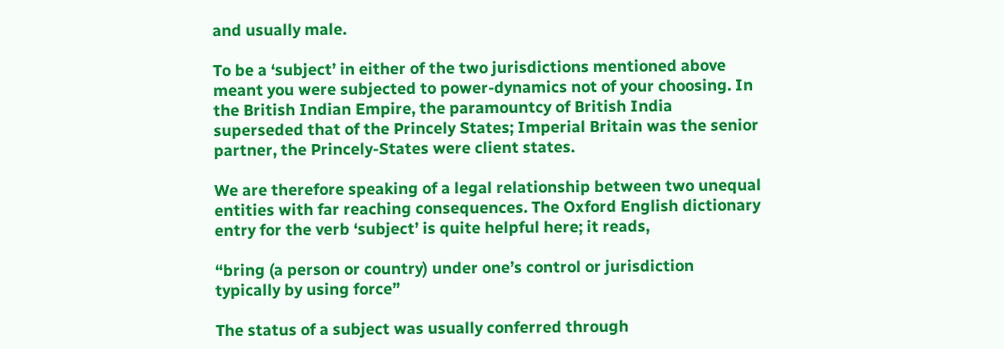and usually male.

To be a ‘subject’ in either of the two jurisdictions mentioned above meant you were subjected to power-dynamics not of your choosing. In the British Indian Empire, the paramountcy of British India superseded that of the Princely States; Imperial Britain was the senior partner, the Princely-States were client states.

We are therefore speaking of a legal relationship between two unequal entities with far reaching consequences. The Oxford English dictionary entry for the verb ‘subject’ is quite helpful here; it reads,

“bring (a person or country) under one’s control or jurisdiction typically by using force”

The status of a subject was usually conferred through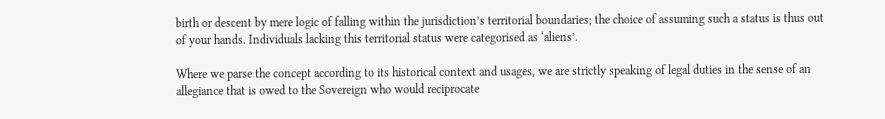birth or descent by mere logic of falling within the jurisdiction’s territorial boundaries; the choice of assuming such a status is thus out of your hands. Individuals lacking this territorial status were categorised as ‘aliens’.

Where we parse the concept according to its historical context and usages, we are strictly speaking of legal duties in the sense of an allegiance that is owed to the Sovereign who would reciprocate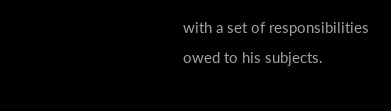with a set of responsibilities owed to his subjects.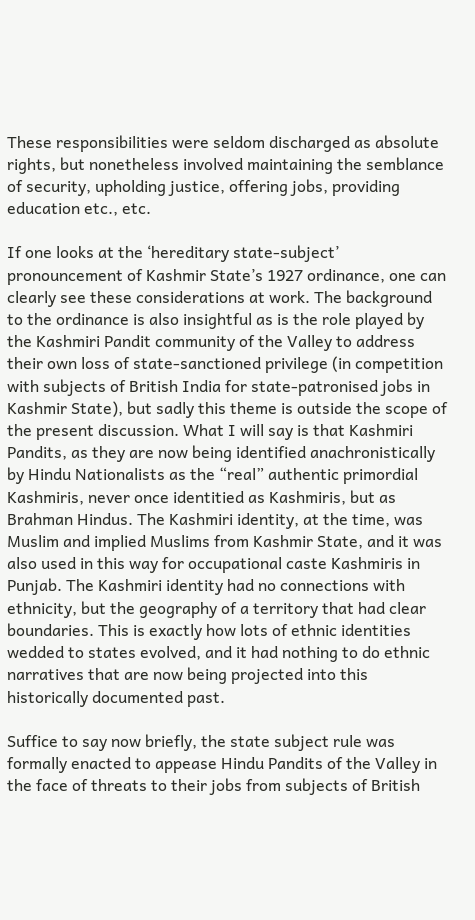These responsibilities were seldom discharged as absolute rights, but nonetheless involved maintaining the semblance of security, upholding justice, offering jobs, providing education etc., etc.

If one looks at the ‘hereditary state-subject’ pronouncement of Kashmir State’s 1927 ordinance, one can clearly see these considerations at work. The background to the ordinance is also insightful as is the role played by the Kashmiri Pandit community of the Valley to address their own loss of state-sanctioned privilege (in competition with subjects of British India for state-patronised jobs in Kashmir State), but sadly this theme is outside the scope of the present discussion. What I will say is that Kashmiri Pandits, as they are now being identified anachronistically by Hindu Nationalists as the “real” authentic primordial Kashmiris, never once identitied as Kashmiris, but as Brahman Hindus. The Kashmiri identity, at the time, was Muslim and implied Muslims from Kashmir State, and it was also used in this way for occupational caste Kashmiris in Punjab. The Kashmiri identity had no connections with ethnicity, but the geography of a territory that had clear boundaries. This is exactly how lots of ethnic identities wedded to states evolved, and it had nothing to do ethnic narratives that are now being projected into this historically documented past.

Suffice to say now briefly, the state subject rule was formally enacted to appease Hindu Pandits of the Valley in the face of threats to their jobs from subjects of British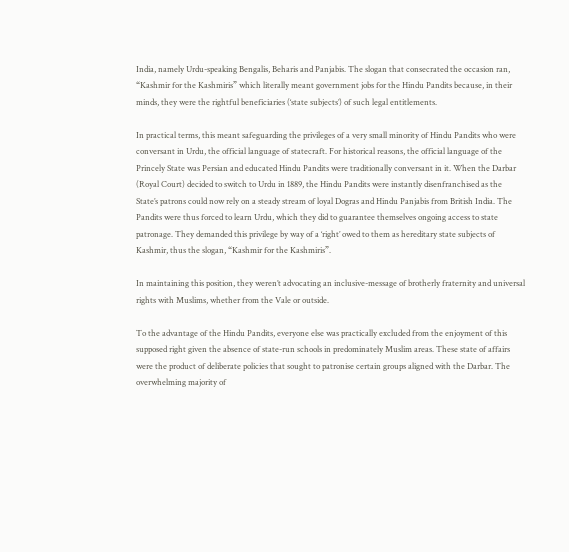India, namely Urdu-speaking Bengalis, Beharis and Panjabis. The slogan that consecrated the occasion ran, “Kashmir for the Kashmiris” which literally meant government jobs for the Hindu Pandits because, in their minds, they were the rightful beneficiaries (‘state subjects’) of such legal entitlements.

In practical terms, this meant safeguarding the privileges of a very small minority of Hindu Pandits who were conversant in Urdu, the official language of statecraft. For historical reasons, the official language of the Princely State was Persian and educated Hindu Pandits were traditionally conversant in it. When the Darbar (Royal Court) decided to switch to Urdu in 1889, the Hindu Pandits were instantly disenfranchised as the State’s patrons could now rely on a steady stream of loyal Dogras and Hindu Panjabis from British India. The Pandits were thus forced to learn Urdu, which they did to guarantee themselves ongoing access to state patronage. They demanded this privilege by way of a ‘right’ owed to them as hereditary state subjects of Kashmir, thus the slogan, “Kashmir for the Kashmiris”.

In maintaining this position, they weren’t advocating an inclusive-message of brotherly fraternity and universal rights with Muslims, whether from the Vale or outside.

To the advantage of the Hindu Pandits, everyone else was practically excluded from the enjoyment of this supposed right given the absence of state-run schools in predominately Muslim areas. These state of affairs were the product of deliberate policies that sought to patronise certain groups aligned with the Darbar. The overwhelming majority of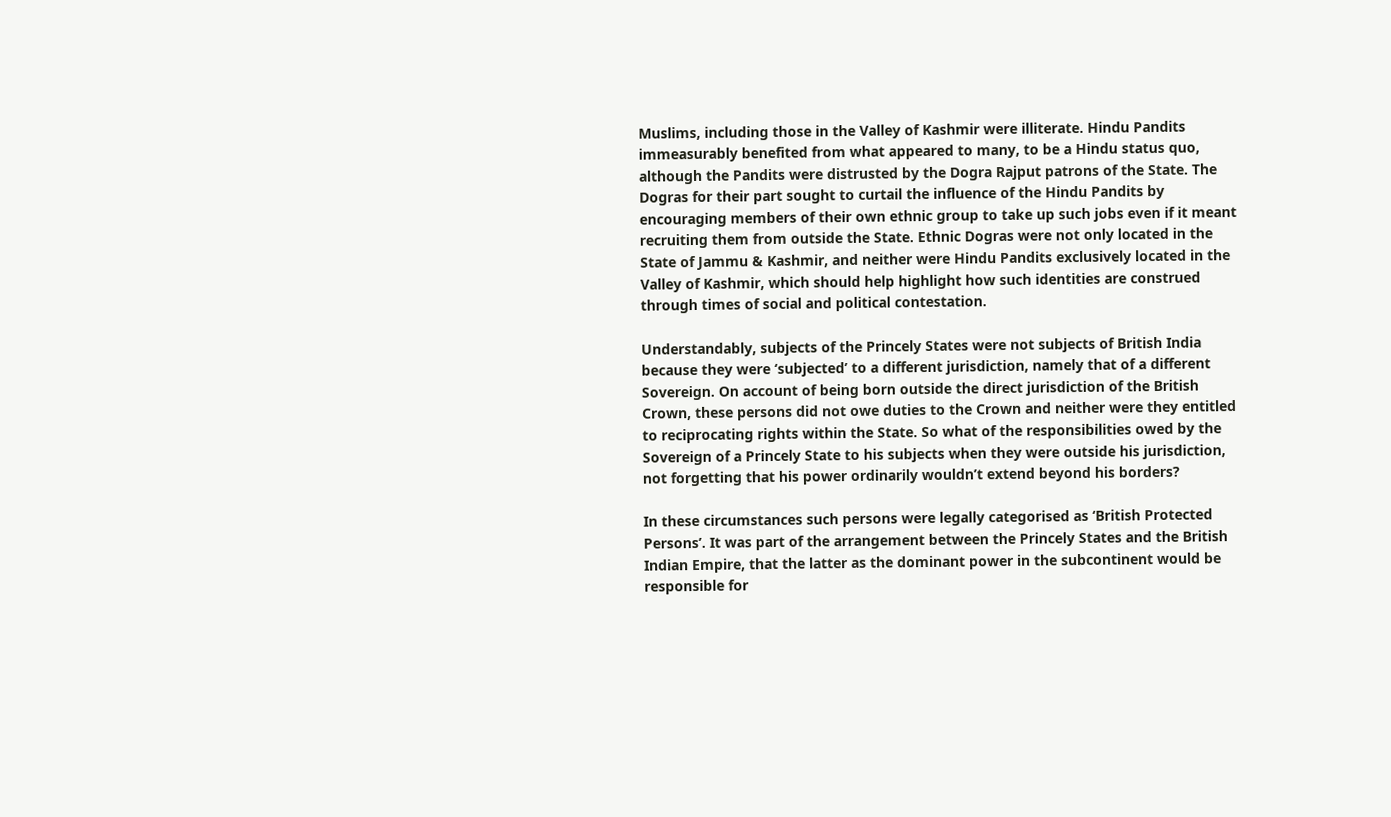Muslims, including those in the Valley of Kashmir were illiterate. Hindu Pandits immeasurably benefited from what appeared to many, to be a Hindu status quo, although the Pandits were distrusted by the Dogra Rajput patrons of the State. The Dogras for their part sought to curtail the influence of the Hindu Pandits by encouraging members of their own ethnic group to take up such jobs even if it meant recruiting them from outside the State. Ethnic Dogras were not only located in the State of Jammu & Kashmir, and neither were Hindu Pandits exclusively located in the Valley of Kashmir, which should help highlight how such identities are construed through times of social and political contestation.

Understandably, subjects of the Princely States were not subjects of British India because they were ‘subjected’ to a different jurisdiction, namely that of a different Sovereign. On account of being born outside the direct jurisdiction of the British Crown, these persons did not owe duties to the Crown and neither were they entitled to reciprocating rights within the State. So what of the responsibilities owed by the Sovereign of a Princely State to his subjects when they were outside his jurisdiction, not forgetting that his power ordinarily wouldn’t extend beyond his borders?

In these circumstances such persons were legally categorised as ‘British Protected Persons’. It was part of the arrangement between the Princely States and the British Indian Empire, that the latter as the dominant power in the subcontinent would be responsible for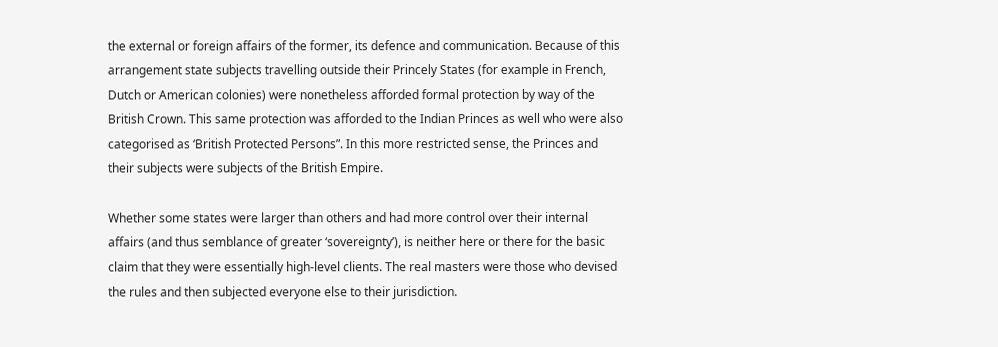the external or foreign affairs of the former, its defence and communication. Because of this arrangement state subjects travelling outside their Princely States (for example in French, Dutch or American colonies) were nonetheless afforded formal protection by way of the British Crown. This same protection was afforded to the Indian Princes as well who were also categorised as ‘British Protected Persons”. In this more restricted sense, the Princes and their subjects were subjects of the British Empire.

Whether some states were larger than others and had more control over their internal affairs (and thus semblance of greater ‘sovereignty’), is neither here or there for the basic claim that they were essentially high-level clients. The real masters were those who devised the rules and then subjected everyone else to their jurisdiction.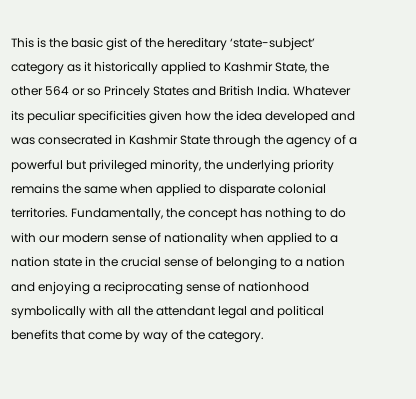This is the basic gist of the hereditary ‘state-subject’ category as it historically applied to Kashmir State, the other 564 or so Princely States and British India. Whatever its peculiar specificities given how the idea developed and was consecrated in Kashmir State through the agency of a powerful but privileged minority, the underlying priority remains the same when applied to disparate colonial territories. Fundamentally, the concept has nothing to do with our modern sense of nationality when applied to a nation state in the crucial sense of belonging to a nation and enjoying a reciprocating sense of nationhood symbolically with all the attendant legal and political benefits that come by way of the category.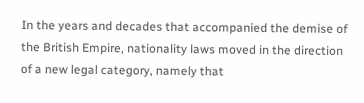In the years and decades that accompanied the demise of the British Empire, nationality laws moved in the direction of a new legal category, namely that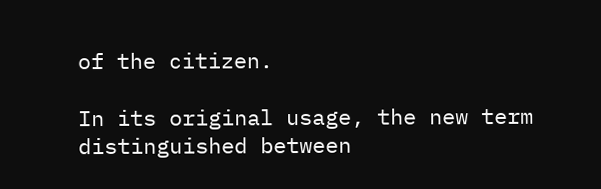of the citizen.

In its original usage, the new term distinguished between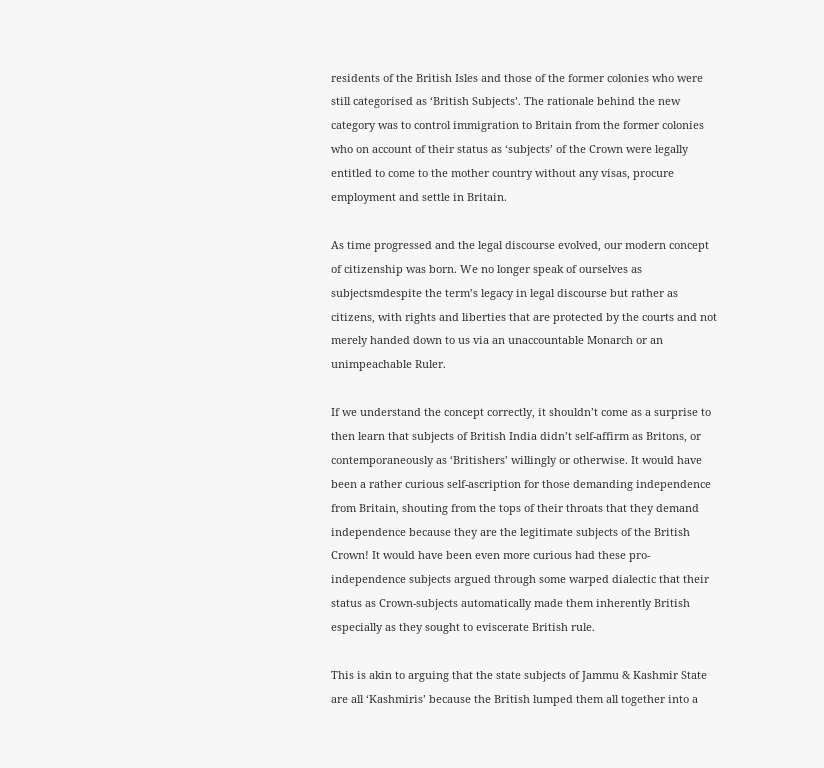residents of the British Isles and those of the former colonies who were still categorised as ‘British Subjects’. The rationale behind the new category was to control immigration to Britain from the former colonies who on account of their status as ‘subjects’ of the Crown were legally entitled to come to the mother country without any visas, procure employment and settle in Britain.

As time progressed and the legal discourse evolved, our modern concept of citizenship was born. We no longer speak of ourselves as subjectsmdespite the term’s legacy in legal discourse but rather as citizens, with rights and liberties that are protected by the courts and not merely handed down to us via an unaccountable Monarch or an unimpeachable Ruler.

If we understand the concept correctly, it shouldn’t come as a surprise to then learn that subjects of British India didn’t self-affirm as Britons, or contemporaneously as ‘Britishers’ willingly or otherwise. It would have been a rather curious self-ascription for those demanding independence from Britain, shouting from the tops of their throats that they demand independence because they are the legitimate subjects of the British Crown! It would have been even more curious had these pro-independence subjects argued through some warped dialectic that their status as Crown-subjects automatically made them inherently British especially as they sought to eviscerate British rule.

This is akin to arguing that the state subjects of Jammu & Kashmir State are all ‘Kashmiris’ because the British lumped them all together into a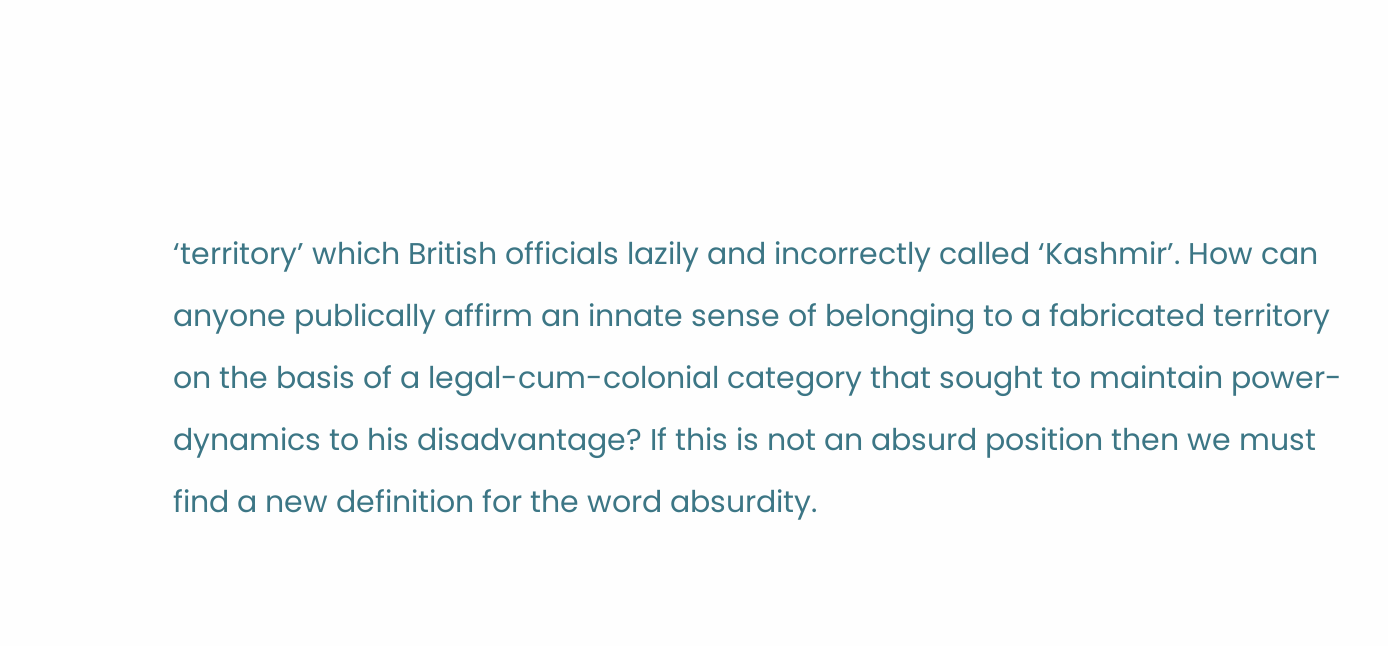‘territory’ which British officials lazily and incorrectly called ‘Kashmir’. How can anyone publically affirm an innate sense of belonging to a fabricated territory on the basis of a legal-cum-colonial category that sought to maintain power-dynamics to his disadvantage? If this is not an absurd position then we must find a new definition for the word absurdity.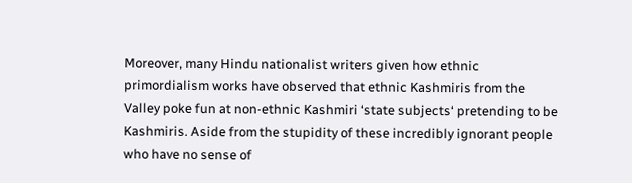Moreover, many Hindu nationalist writers given how ethnic primordialism works have observed that ethnic Kashmiris from the Valley poke fun at non-ethnic Kashmiri ‘state subjects‘ pretending to be Kashmiris. Aside from the stupidity of these incredibly ignorant people who have no sense of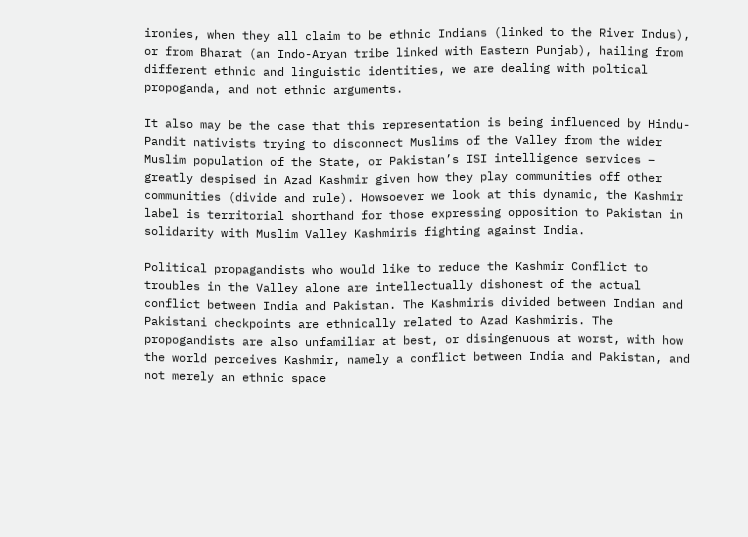ironies, when they all claim to be ethnic Indians (linked to the River Indus), or from Bharat (an Indo-Aryan tribe linked with Eastern Punjab), hailing from different ethnic and linguistic identities, we are dealing with poltical propoganda, and not ethnic arguments.

It also may be the case that this representation is being influenced by Hindu-Pandit nativists trying to disconnect Muslims of the Valley from the wider Muslim population of the State, or Pakistan’s ISI intelligence services – greatly despised in Azad Kashmir given how they play communities off other communities (divide and rule). Howsoever we look at this dynamic, the Kashmir label is territorial shorthand for those expressing opposition to Pakistan in solidarity with Muslim Valley Kashmiris fighting against India.

Political propagandists who would like to reduce the Kashmir Conflict to troubles in the Valley alone are intellectually dishonest of the actual conflict between India and Pakistan. The Kashmiris divided between Indian and Pakistani checkpoints are ethnically related to Azad Kashmiris. The propogandists are also unfamiliar at best, or disingenuous at worst, with how the world perceives Kashmir, namely a conflict between India and Pakistan, and not merely an ethnic space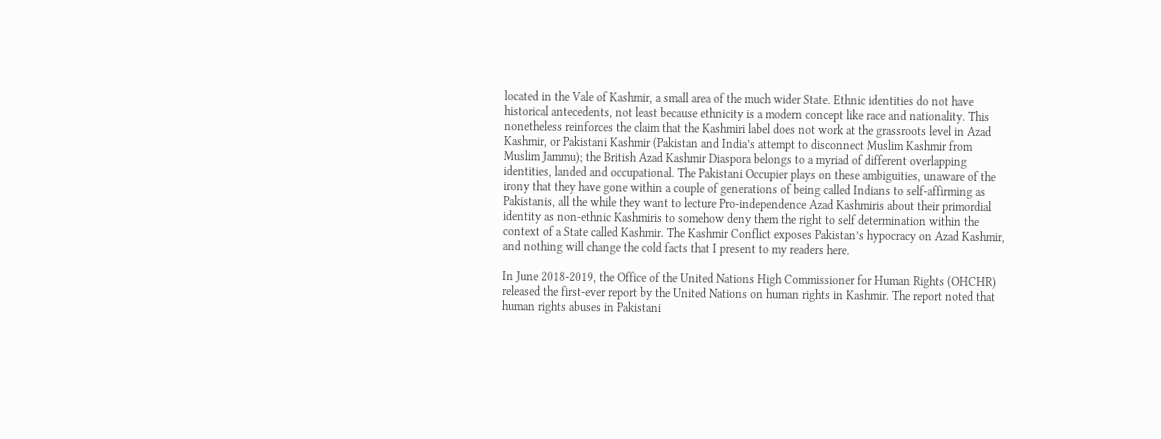located in the Vale of Kashmir, a small area of the much wider State. Ethnic identities do not have historical antecedents, not least because ethnicity is a modern concept like race and nationality. This nonetheless reinforces the claim that the Kashmiri label does not work at the grassroots level in Azad Kashmir, or Pakistani Kashmir (Pakistan and India’s attempt to disconnect Muslim Kashmir from Muslim Jammu); the British Azad Kashmir Diaspora belongs to a myriad of different overlapping identities, landed and occupational. The Pakistani Occupier plays on these ambiguities, unaware of the irony that they have gone within a couple of generations of being called Indians to self-affirming as Pakistanis, all the while they want to lecture Pro-independence Azad Kashmiris about their primordial identity as non-ethnic Kashmiris to somehow deny them the right to self determination within the context of a State called Kashmir. The Kashmir Conflict exposes Pakistan’s hypocracy on Azad Kashmir, and nothing will change the cold facts that I present to my readers here.

In June 2018-2019, the Office of the United Nations High Commissioner for Human Rights (OHCHR) released the first-ever report by the United Nations on human rights in Kashmir. The report noted that human rights abuses in Pakistani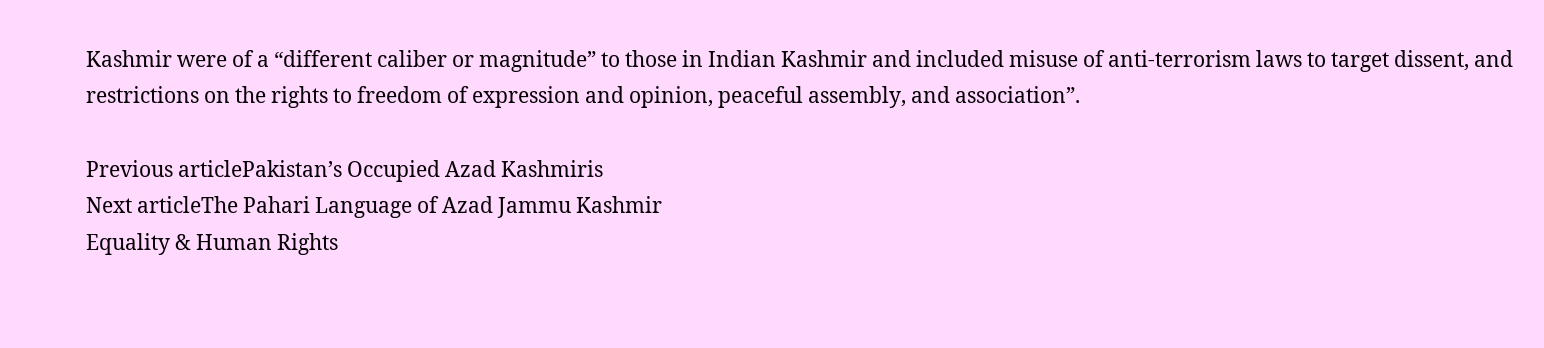Kashmir were of a “different caliber or magnitude” to those in Indian Kashmir and included misuse of anti-terrorism laws to target dissent, and restrictions on the rights to freedom of expression and opinion, peaceful assembly, and association”.

Previous articlePakistan’s Occupied Azad Kashmiris
Next articleThe Pahari Language of Azad Jammu Kashmir
Equality & Human Rights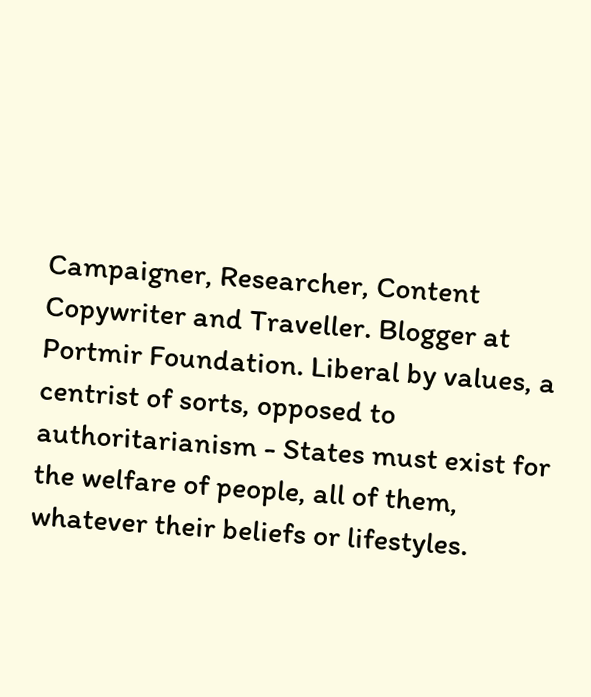Campaigner, Researcher, Content Copywriter and Traveller. Blogger at Portmir Foundation. Liberal by values, a centrist of sorts, opposed to authoritarianism - States must exist for the welfare of people, all of them, whatever their beliefs or lifestyles.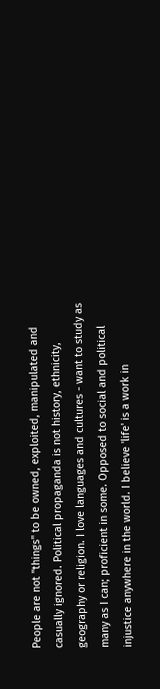People are not "things" to be owned, exploited, manipulated and casually ignored. Political propaganda is not history, ethnicity, geography or religion. I love languages and cultures - want to study as many as I can; proficient in some. Opposed to social and political injustice anywhere in the world. I believe 'life' is a work in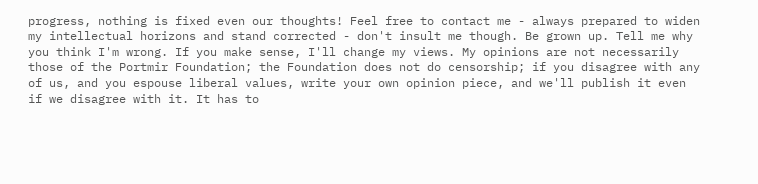progress, nothing is fixed even our thoughts! Feel free to contact me - always prepared to widen my intellectual horizons and stand corrected - don't insult me though. Be grown up. Tell me why you think I'm wrong. If you make sense, I'll change my views. My opinions are not necessarily those of the Portmir Foundation; the Foundation does not do censorship; if you disagree with any of us, and you espouse liberal values, write your own opinion piece, and we'll publish it even if we disagree with it. It has to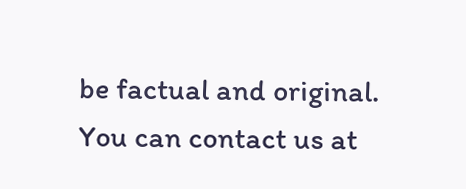be factual and original. You can contact us at